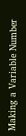Making a Variable Number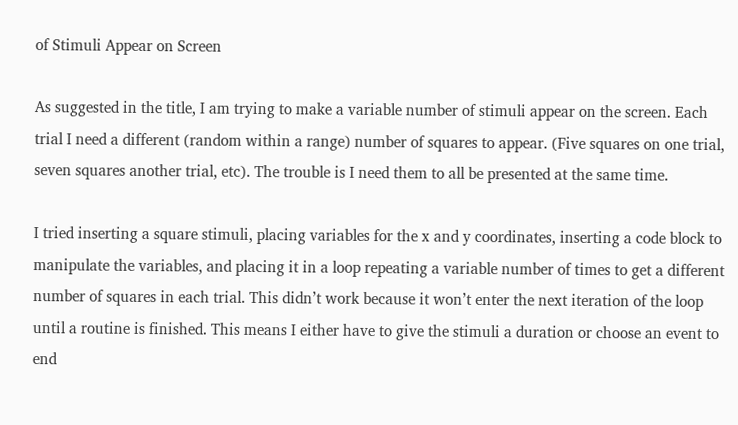of Stimuli Appear on Screen

As suggested in the title, I am trying to make a variable number of stimuli appear on the screen. Each trial I need a different (random within a range) number of squares to appear. (Five squares on one trial, seven squares another trial, etc). The trouble is I need them to all be presented at the same time.

I tried inserting a square stimuli, placing variables for the x and y coordinates, inserting a code block to manipulate the variables, and placing it in a loop repeating a variable number of times to get a different number of squares in each trial. This didn’t work because it won’t enter the next iteration of the loop until a routine is finished. This means I either have to give the stimuli a duration or choose an event to end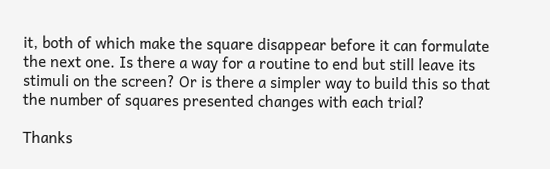it, both of which make the square disappear before it can formulate the next one. Is there a way for a routine to end but still leave its stimuli on the screen? Or is there a simpler way to build this so that the number of squares presented changes with each trial?

Thanks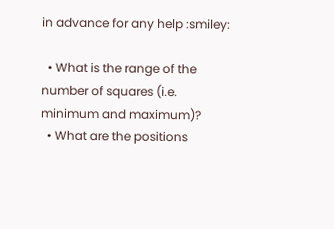in advance for any help :smiley:

  • What is the range of the number of squares (i.e. minimum and maximum)?
  • What are the positions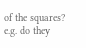of the squares? e.g. do they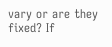vary or are they fixed? If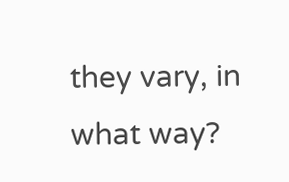they vary, in what way?